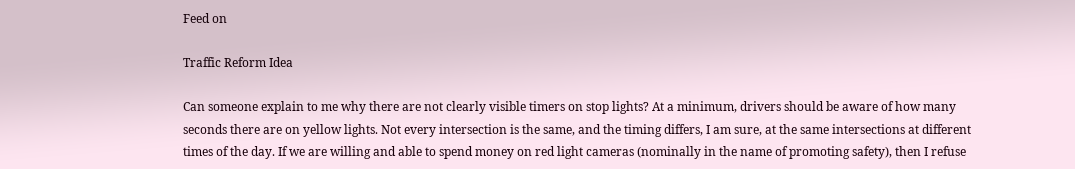Feed on

Traffic Reform Idea

Can someone explain to me why there are not clearly visible timers on stop lights? At a minimum, drivers should be aware of how many seconds there are on yellow lights. Not every intersection is the same, and the timing differs, I am sure, at the same intersections at different times of the day. If we are willing and able to spend money on red light cameras (nominally in the name of promoting safety), then I refuse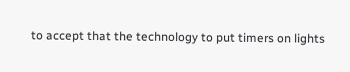to accept that the technology to put timers on lights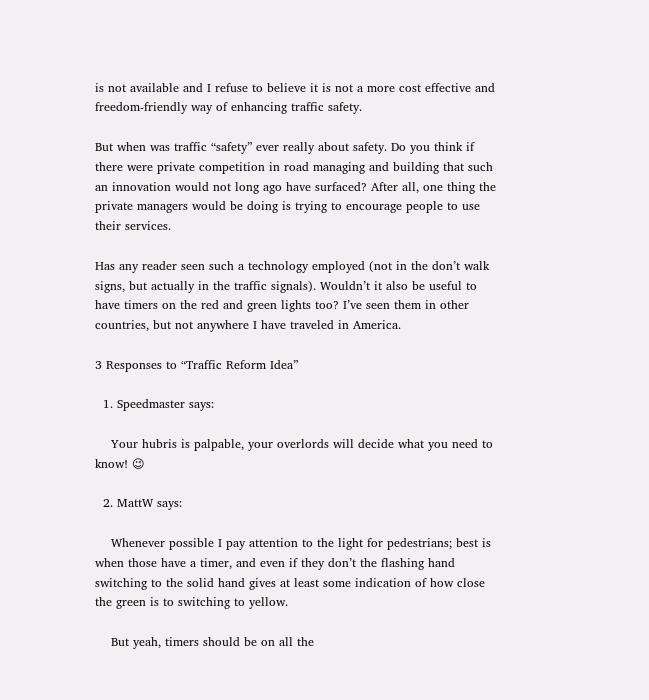is not available and I refuse to believe it is not a more cost effective and freedom-friendly way of enhancing traffic safety.

But when was traffic “safety” ever really about safety. Do you think if there were private competition in road managing and building that such an innovation would not long ago have surfaced? After all, one thing the private managers would be doing is trying to encourage people to use their services.

Has any reader seen such a technology employed (not in the don’t walk signs, but actually in the traffic signals). Wouldn’t it also be useful to have timers on the red and green lights too? I’ve seen them in other countries, but not anywhere I have traveled in America.

3 Responses to “Traffic Reform Idea”

  1. Speedmaster says:

    Your hubris is palpable, your overlords will decide what you need to know! 😉

  2. MattW says:

    Whenever possible I pay attention to the light for pedestrians; best is when those have a timer, and even if they don’t the flashing hand switching to the solid hand gives at least some indication of how close the green is to switching to yellow.

    But yeah, timers should be on all the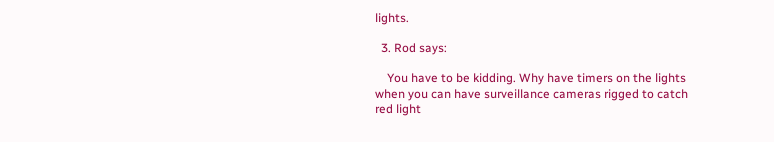lights.

  3. Rod says:

    You have to be kidding. Why have timers on the lights when you can have surveillance cameras rigged to catch red light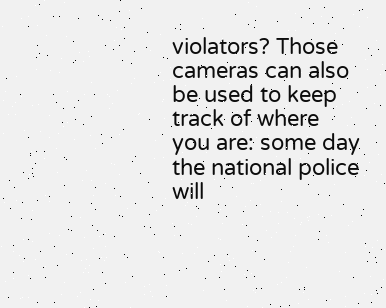violators? Those cameras can also be used to keep track of where you are: some day the national police will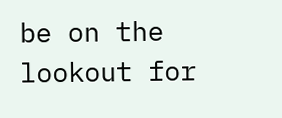be on the lookout for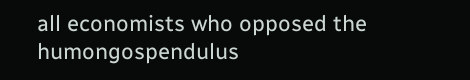all economists who opposed the humongospendulus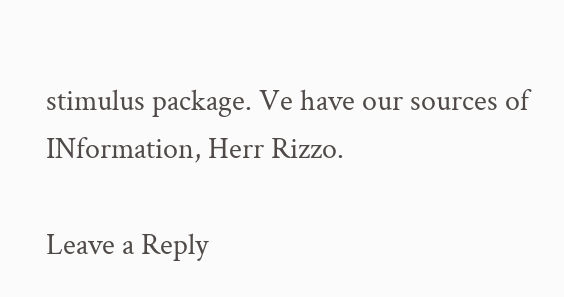stimulus package. Ve have our sources of INformation, Herr Rizzo.

Leave a Reply